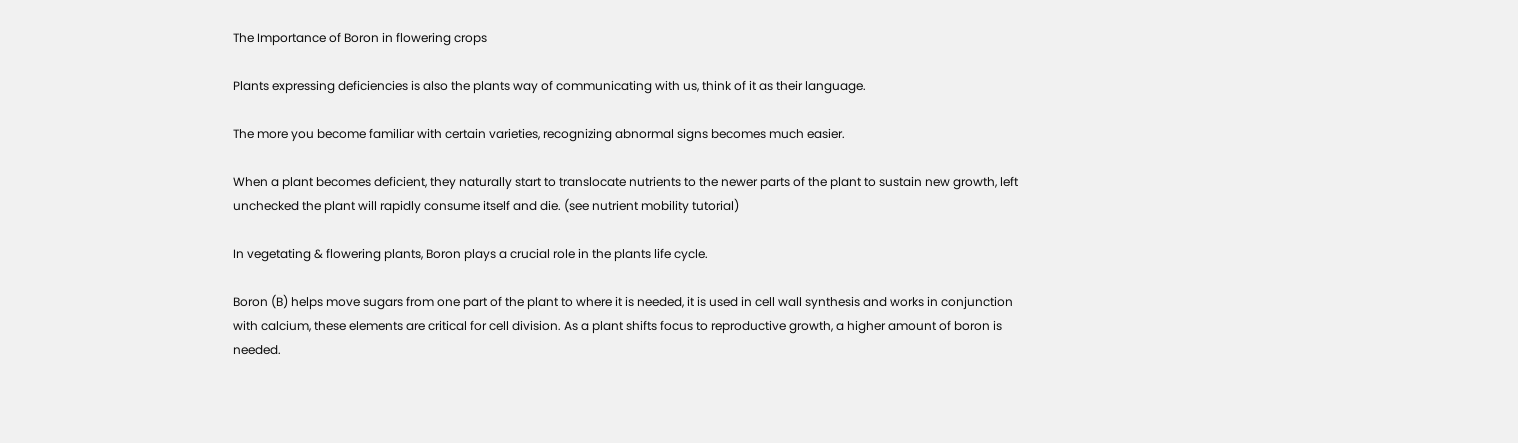The Importance of Boron in flowering crops

Plants expressing deficiencies is also the plants way of communicating with us, think of it as their language.

The more you become familiar with certain varieties, recognizing abnormal signs becomes much easier.

When a plant becomes deficient, they naturally start to translocate nutrients to the newer parts of the plant to sustain new growth, left unchecked the plant will rapidly consume itself and die. (see nutrient mobility tutorial)

In vegetating & flowering plants, Boron plays a crucial role in the plants life cycle.

Boron (B) helps move sugars from one part of the plant to where it is needed, it is used in cell wall synthesis and works in conjunction with calcium, these elements are critical for cell division. As a plant shifts focus to reproductive growth, a higher amount of boron is needed.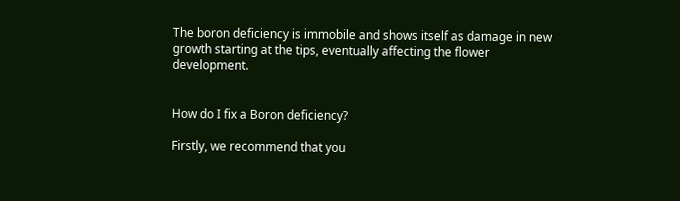The boron deficiency is immobile and shows itself as damage in new growth starting at the tips, eventually affecting the flower development.


How do I fix a Boron deficiency?

Firstly, we recommend that you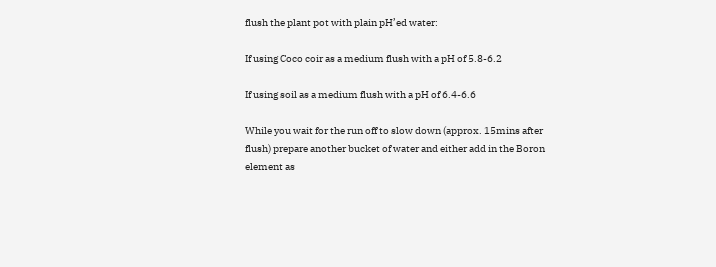flush the plant pot with plain pH’ed water:

If using Coco coir as a medium flush with a pH of 5.8-6.2

If using soil as a medium flush with a pH of 6.4-6.6

While you wait for the run off to slow down (approx. 15mins after flush) prepare another bucket of water and either add in the Boron element as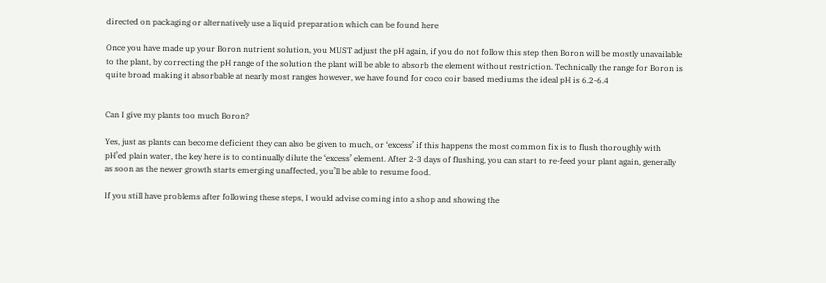directed on packaging or alternatively use a liquid preparation which can be found here

Once you have made up your Boron nutrient solution, you MUST adjust the pH again, if you do not follow this step then Boron will be mostly unavailable to the plant, by correcting the pH range of the solution the plant will be able to absorb the element without restriction. Technically the range for Boron is quite broad making it absorbable at nearly most ranges however, we have found for coco coir based mediums the ideal pH is 6.2-6.4


Can I give my plants too much Boron?

Yes, just as plants can become deficient they can also be given to much, or ‘excess’ if this happens the most common fix is to flush thoroughly with pH’ed plain water, the key here is to continually dilute the ‘excess’ element. After 2-3 days of flushing, you can start to re-feed your plant again, generally as soon as the newer growth starts emerging unaffected, you’ll be able to resume food.

If you still have problems after following these steps, I would advise coming into a shop and showing the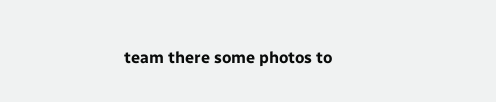team there some photos to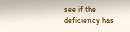see if the deficiency has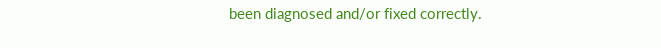been diagnosed and/or fixed correctly.